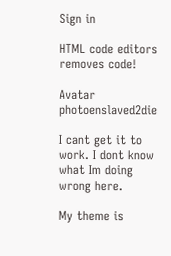Sign in

HTML code editors removes code!

Avatar photoenslaved2die

I cant get it to work. I dont know what Im doing wrong here.

My theme is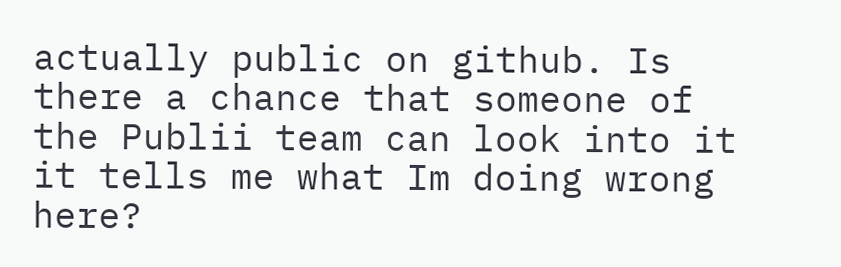actually public on github. Is there a chance that someone of the Publii team can look into it it tells me what Im doing wrong here?